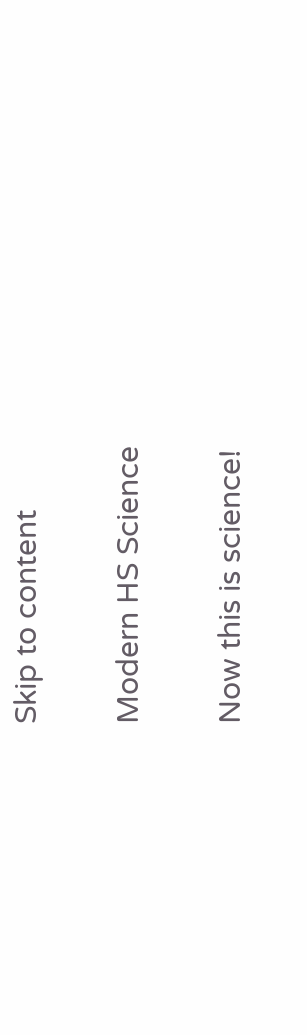Skip to content

Modern HS Science

Now this is science!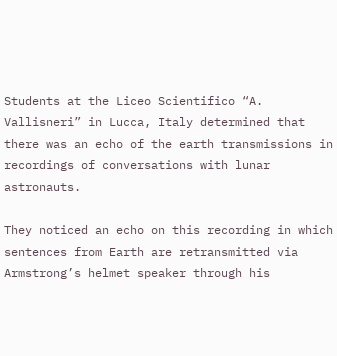Students at the Liceo Scientifico “A. Vallisneri” in Lucca, Italy determined that there was an echo of the earth transmissions in recordings of conversations with lunar astronauts.

They noticed an echo on this recording in which sentences from Earth are retransmitted via Armstrong’s helmet speaker through his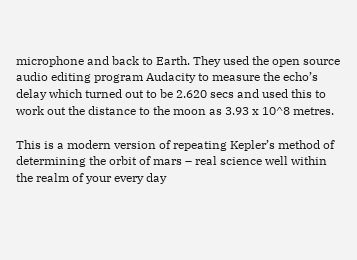microphone and back to Earth. They used the open source audio editing program Audacity to measure the echo’s delay which turned out to be 2.620 secs and used this to work out the distance to the moon as 3.93 x 10^8 metres.

This is a modern version of repeating Kepler’s method of determining the orbit of mars – real science well within the realm of your every day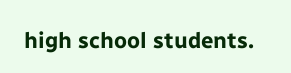high school students.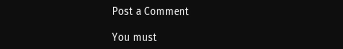Post a Comment

You must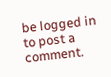be logged in to post a comment.